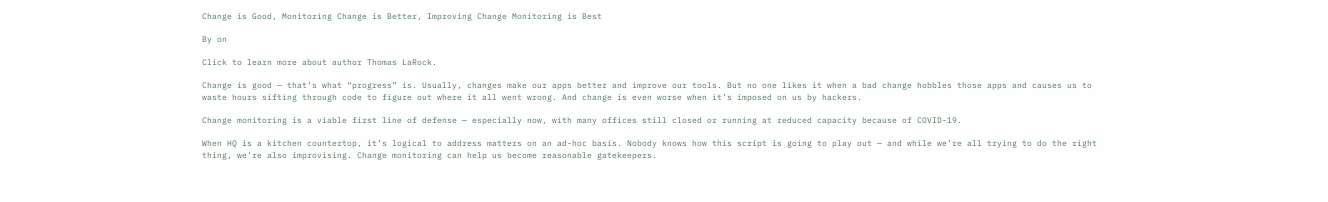Change is Good, Monitoring Change is Better, Improving Change Monitoring is Best

By on

Click to learn more about author Thomas LaRock.

Change is good — that’s what “progress” is. Usually, changes make our apps better and improve our tools. But no one likes it when a bad change hobbles those apps and causes us to waste hours sifting through code to figure out where it all went wrong. And change is even worse when it’s imposed on us by hackers.

Change monitoring is a viable first line of defense — especially now, with many offices still closed or running at reduced capacity because of COVID-19.

When HQ is a kitchen countertop, it’s logical to address matters on an ad-hoc basis. Nobody knows how this script is going to play out — and while we’re all trying to do the right thing, we’re also improvising. Change monitoring can help us become reasonable gatekeepers.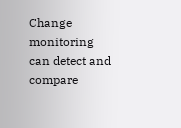Change monitoring can detect and compare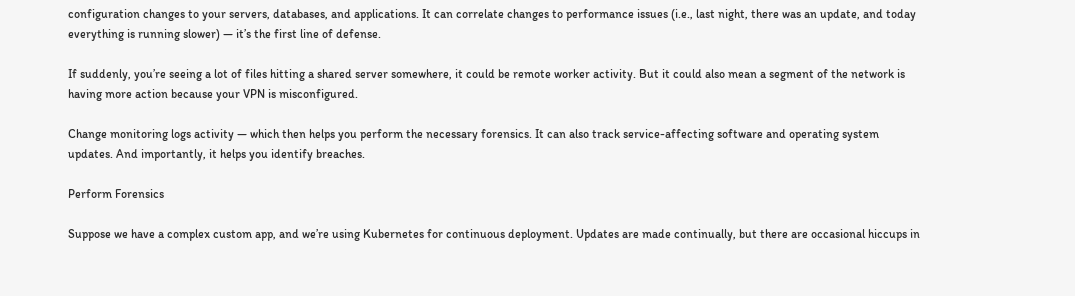configuration changes to your servers, databases, and applications. It can correlate changes to performance issues (i.e., last night, there was an update, and today everything is running slower) — it’s the first line of defense.

If suddenly, you’re seeing a lot of files hitting a shared server somewhere, it could be remote worker activity. But it could also mean a segment of the network is having more action because your VPN is misconfigured.

Change monitoring logs activity — which then helps you perform the necessary forensics. It can also track service-affecting software and operating system updates. And importantly, it helps you identify breaches.

Perform Forensics

Suppose we have a complex custom app, and we’re using Kubernetes for continuous deployment. Updates are made continually, but there are occasional hiccups in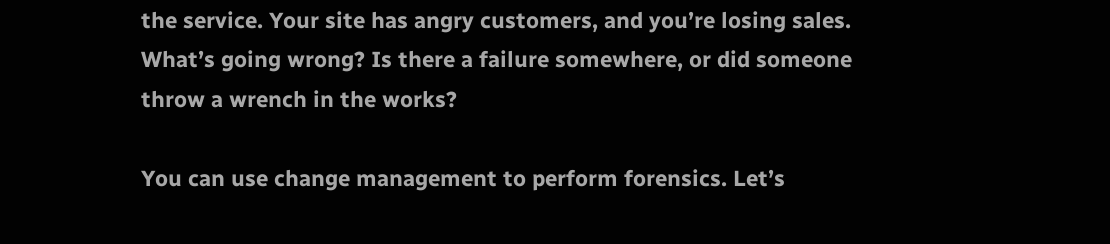the service. Your site has angry customers, and you’re losing sales. What’s going wrong? Is there a failure somewhere, or did someone throw a wrench in the works?

You can use change management to perform forensics. Let’s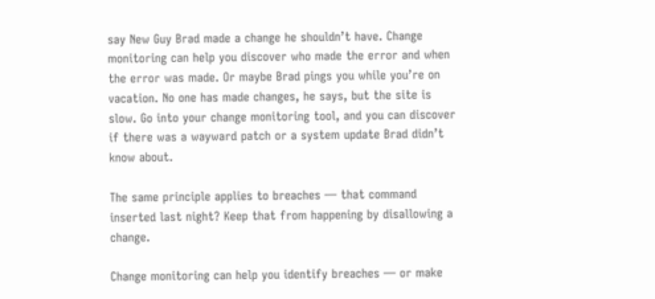say New Guy Brad made a change he shouldn’t have. Change monitoring can help you discover who made the error and when the error was made. Or maybe Brad pings you while you’re on vacation. No one has made changes, he says, but the site is slow. Go into your change monitoring tool, and you can discover if there was a wayward patch or a system update Brad didn’t know about.

The same principle applies to breaches — that command inserted last night? Keep that from happening by disallowing a change.

Change monitoring can help you identify breaches — or make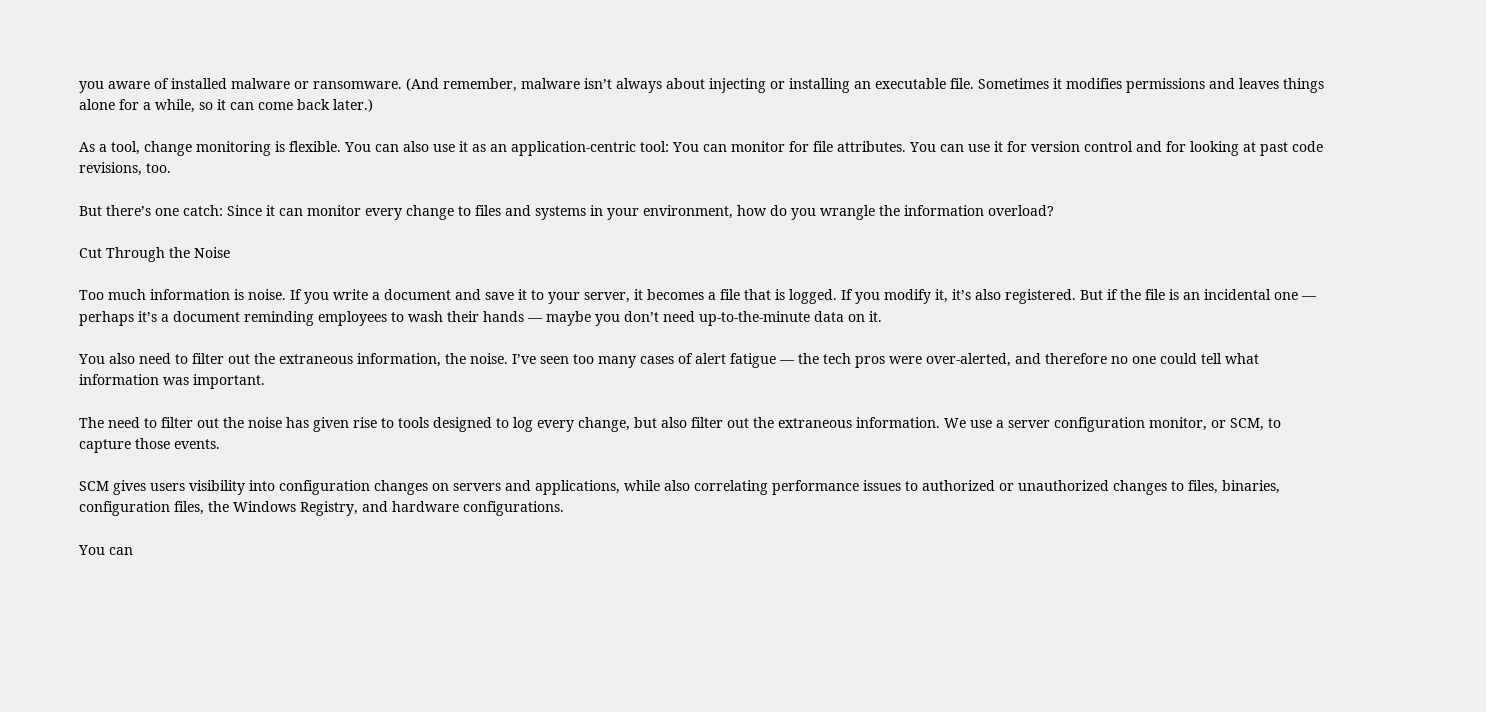you aware of installed malware or ransomware. (And remember, malware isn’t always about injecting or installing an executable file. Sometimes it modifies permissions and leaves things alone for a while, so it can come back later.)

As a tool, change monitoring is flexible. You can also use it as an application-centric tool: You can monitor for file attributes. You can use it for version control and for looking at past code revisions, too.

But there’s one catch: Since it can monitor every change to files and systems in your environment, how do you wrangle the information overload?

Cut Through the Noise

Too much information is noise. If you write a document and save it to your server, it becomes a file that is logged. If you modify it, it’s also registered. But if the file is an incidental one — perhaps it’s a document reminding employees to wash their hands — maybe you don’t need up-to-the-minute data on it.

You also need to filter out the extraneous information, the noise. I’ve seen too many cases of alert fatigue — the tech pros were over-alerted, and therefore no one could tell what information was important.

The need to filter out the noise has given rise to tools designed to log every change, but also filter out the extraneous information. We use a server configuration monitor, or SCM, to capture those events.

SCM gives users visibility into configuration changes on servers and applications, while also correlating performance issues to authorized or unauthorized changes to files, binaries, configuration files, the Windows Registry, and hardware configurations.

You can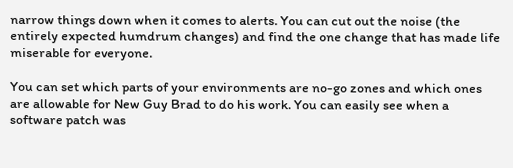narrow things down when it comes to alerts. You can cut out the noise (the entirely expected humdrum changes) and find the one change that has made life miserable for everyone.

You can set which parts of your environments are no-go zones and which ones are allowable for New Guy Brad to do his work. You can easily see when a software patch was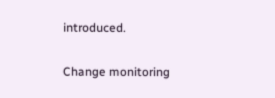introduced.

Change monitoring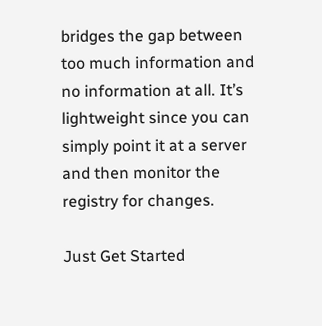bridges the gap between too much information and no information at all. It’s lightweight since you can simply point it at a server and then monitor the registry for changes.

Just Get Started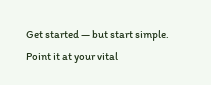Get started — but start simple. Point it at your vital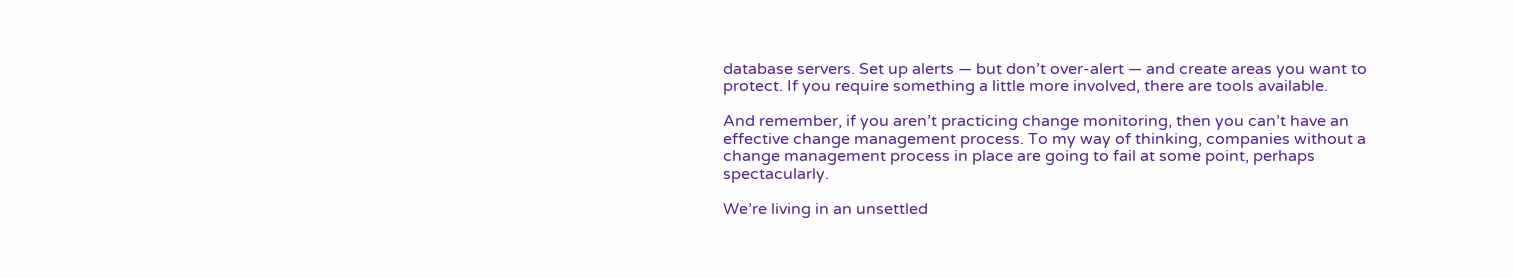database servers. Set up alerts — but don’t over-alert — and create areas you want to protect. If you require something a little more involved, there are tools available.

And remember, if you aren’t practicing change monitoring, then you can’t have an effective change management process. To my way of thinking, companies without a change management process in place are going to fail at some point, perhaps spectacularly.

We’re living in an unsettled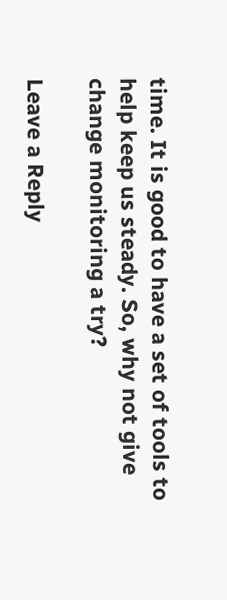time. It is good to have a set of tools to help keep us steady. So, why not give change monitoring a try?

Leave a Reply